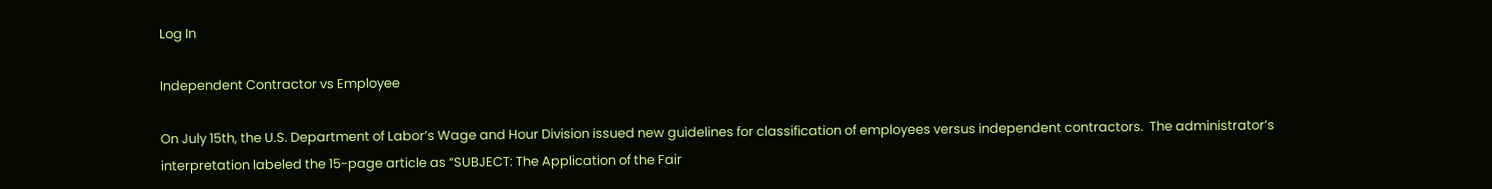Log In

Independent Contractor vs Employee

On July 15th, the U.S. Department of Labor’s Wage and Hour Division issued new guidelines for classification of employees versus independent contractors.  The administrator’s interpretation labeled the 15-page article as “SUBJECT: The Application of the Fair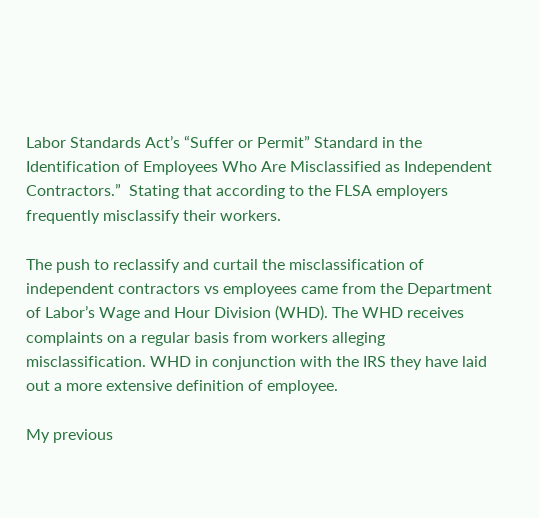Labor Standards Act’s “Suffer or Permit” Standard in the Identification of Employees Who Are Misclassified as Independent Contractors.”  Stating that according to the FLSA employers frequently misclassify their workers.

The push to reclassify and curtail the misclassification of independent contractors vs employees came from the Department of Labor’s Wage and Hour Division (WHD). The WHD receives complaints on a regular basis from workers alleging misclassification. WHD in conjunction with the IRS they have laid out a more extensive definition of employee.

My previous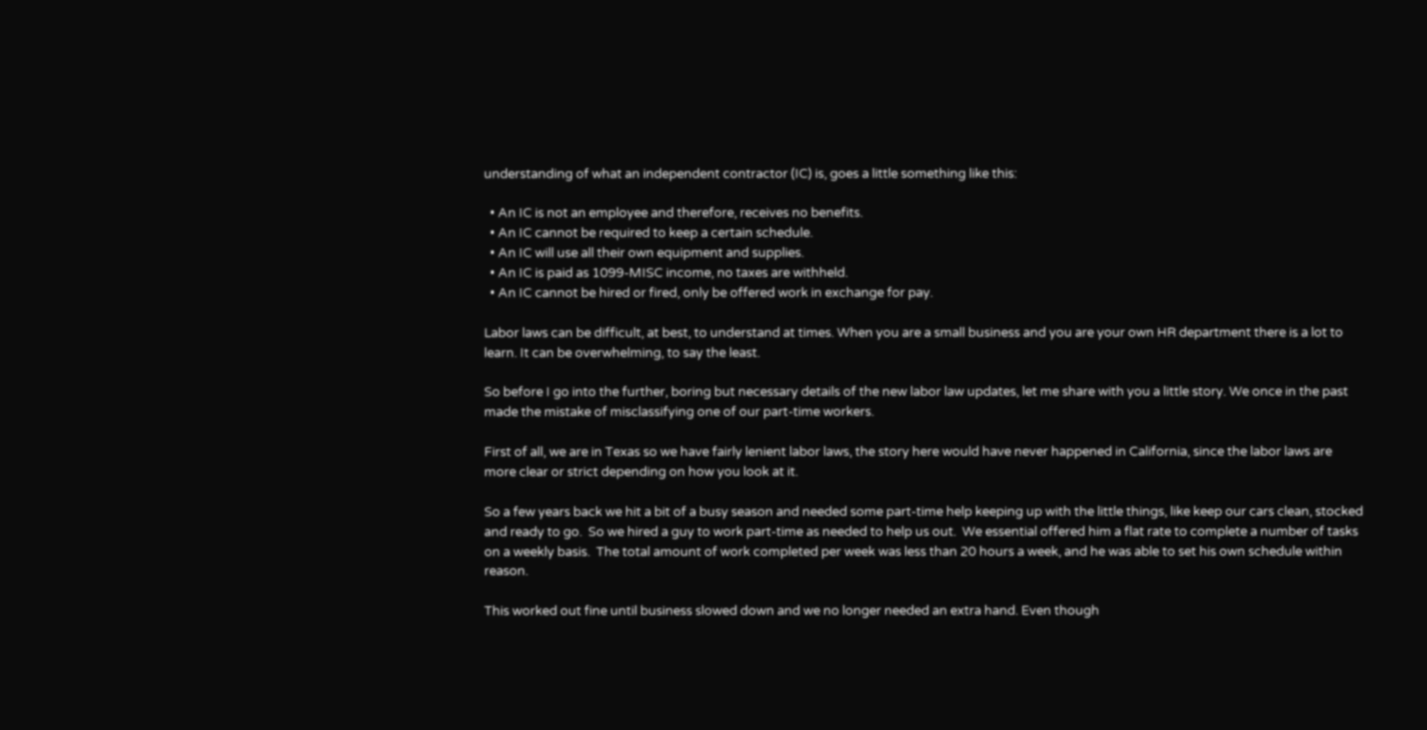understanding of what an independent contractor (IC) is, goes a little something like this:

  • An IC is not an employee and therefore, receives no benefits.
  • An IC cannot be required to keep a certain schedule.
  • An IC will use all their own equipment and supplies.
  • An IC is paid as 1099-MISC income, no taxes are withheld.
  • An IC cannot be hired or fired, only be offered work in exchange for pay.

Labor laws can be difficult, at best, to understand at times. When you are a small business and you are your own HR department there is a lot to learn. It can be overwhelming, to say the least.

So before I go into the further, boring but necessary details of the new labor law updates, let me share with you a little story. We once in the past made the mistake of misclassifying one of our part-time workers.

First of all, we are in Texas so we have fairly lenient labor laws, the story here would have never happened in California, since the labor laws are more clear or strict depending on how you look at it.

So a few years back we hit a bit of a busy season and needed some part-time help keeping up with the little things, like keep our cars clean, stocked and ready to go.  So we hired a guy to work part-time as needed to help us out.  We essential offered him a flat rate to complete a number of tasks on a weekly basis.  The total amount of work completed per week was less than 20 hours a week, and he was able to set his own schedule within reason.

This worked out fine until business slowed down and we no longer needed an extra hand. Even though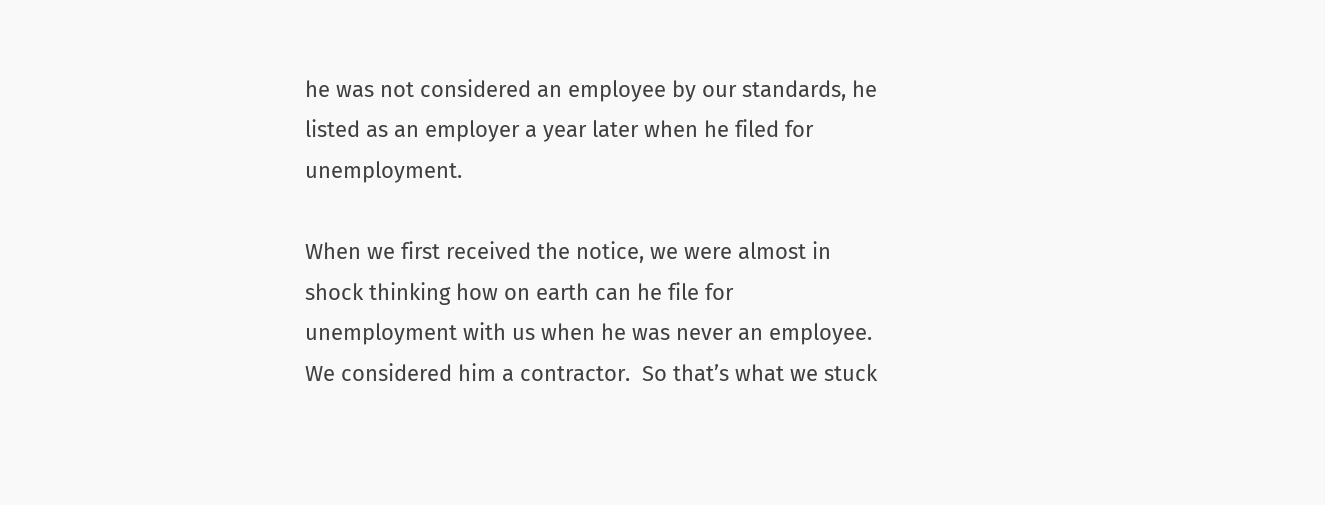he was not considered an employee by our standards, he listed as an employer a year later when he filed for unemployment.

When we first received the notice, we were almost in shock thinking how on earth can he file for unemployment with us when he was never an employee. We considered him a contractor.  So that’s what we stuck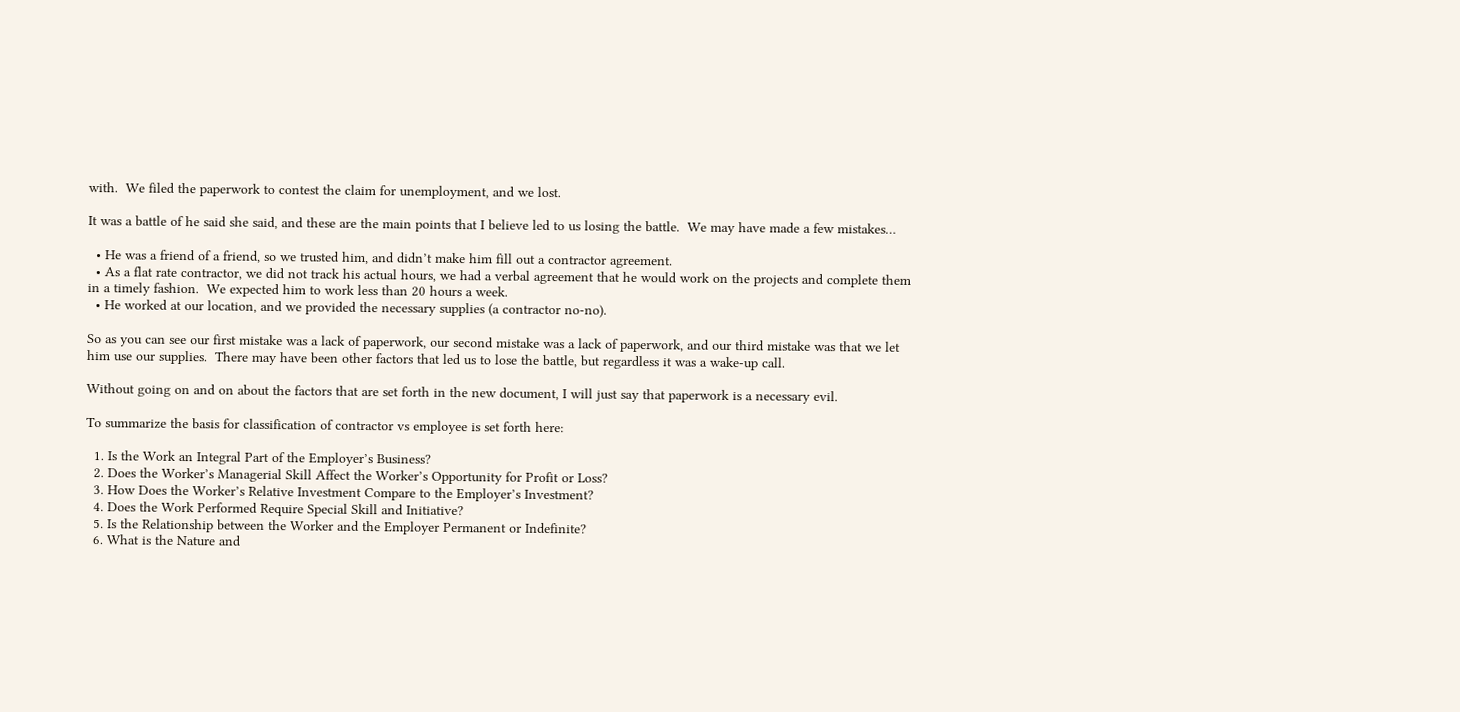with.  We filed the paperwork to contest the claim for unemployment, and we lost.

It was a battle of he said she said, and these are the main points that I believe led to us losing the battle.  We may have made a few mistakes…

  • He was a friend of a friend, so we trusted him, and didn’t make him fill out a contractor agreement.
  • As a flat rate contractor, we did not track his actual hours, we had a verbal agreement that he would work on the projects and complete them in a timely fashion.  We expected him to work less than 20 hours a week.
  • He worked at our location, and we provided the necessary supplies (a contractor no-no).

So as you can see our first mistake was a lack of paperwork, our second mistake was a lack of paperwork, and our third mistake was that we let him use our supplies.  There may have been other factors that led us to lose the battle, but regardless it was a wake-up call.

Without going on and on about the factors that are set forth in the new document, I will just say that paperwork is a necessary evil.

To summarize the basis for classification of contractor vs employee is set forth here:

  1. Is the Work an Integral Part of the Employer’s Business?
  2. Does the Worker’s Managerial Skill Affect the Worker’s Opportunity for Profit or Loss?
  3. How Does the Worker’s Relative Investment Compare to the Employer’s Investment?
  4. Does the Work Performed Require Special Skill and Initiative?
  5. Is the Relationship between the Worker and the Employer Permanent or Indefinite?
  6. What is the Nature and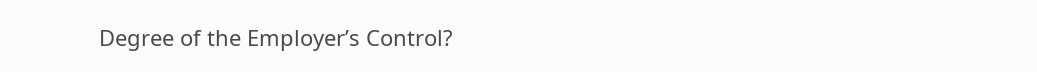Degree of the Employer’s Control?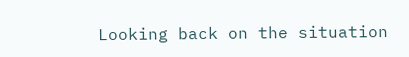Looking back on the situation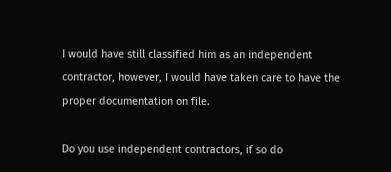I would have still classified him as an independent contractor, however, I would have taken care to have the proper documentation on file.

Do you use independent contractors, if so do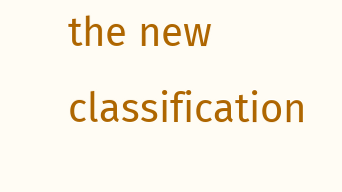the new classification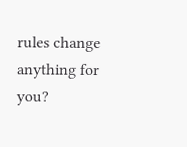rules change anything for you?